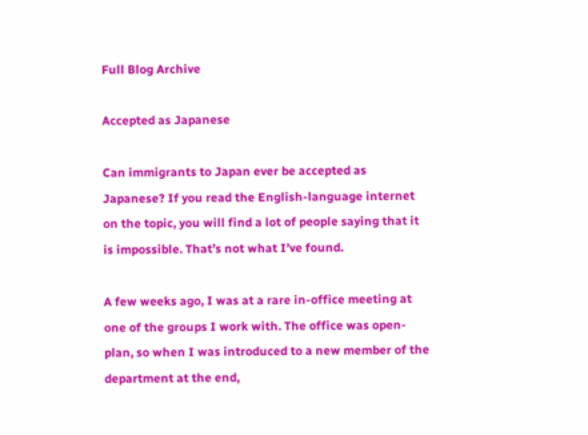Full Blog Archive

Accepted as Japanese

Can immigrants to Japan ever be accepted as Japanese? If you read the English-language internet on the topic, you will find a lot of people saying that it is impossible. That’s not what I’ve found.

A few weeks ago, I was at a rare in-office meeting at one of the groups I work with. The office was open-plan, so when I was introduced to a new member of the department at the end,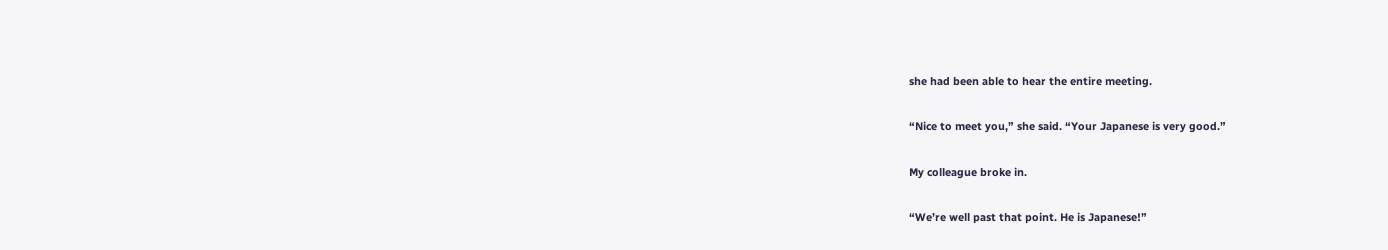she had been able to hear the entire meeting.

“Nice to meet you,” she said. “Your Japanese is very good.”

My colleague broke in.

“We’re well past that point. He is Japanese!”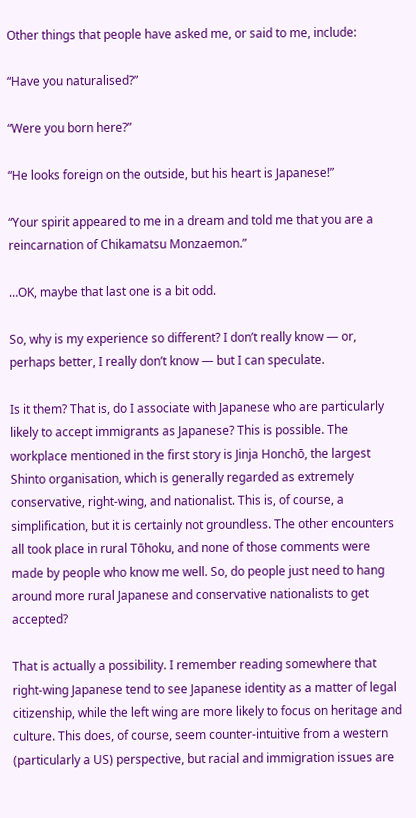Other things that people have asked me, or said to me, include:

“Have you naturalised?”

“Were you born here?”

“He looks foreign on the outside, but his heart is Japanese!”

“Your spirit appeared to me in a dream and told me that you are a reincarnation of Chikamatsu Monzaemon.”

…OK, maybe that last one is a bit odd.

So, why is my experience so different? I don’t really know — or, perhaps better, I really don’t know — but I can speculate.

Is it them? That is, do I associate with Japanese who are particularly likely to accept immigrants as Japanese? This is possible. The workplace mentioned in the first story is Jinja Honchō, the largest Shinto organisation, which is generally regarded as extremely conservative, right-wing, and nationalist. This is, of course, a simplification, but it is certainly not groundless. The other encounters all took place in rural Tōhoku, and none of those comments were made by people who know me well. So, do people just need to hang around more rural Japanese and conservative nationalists to get accepted?

That is actually a possibility. I remember reading somewhere that right-wing Japanese tend to see Japanese identity as a matter of legal citizenship, while the left wing are more likely to focus on heritage and culture. This does, of course, seem counter-intuitive from a western (particularly a US) perspective, but racial and immigration issues are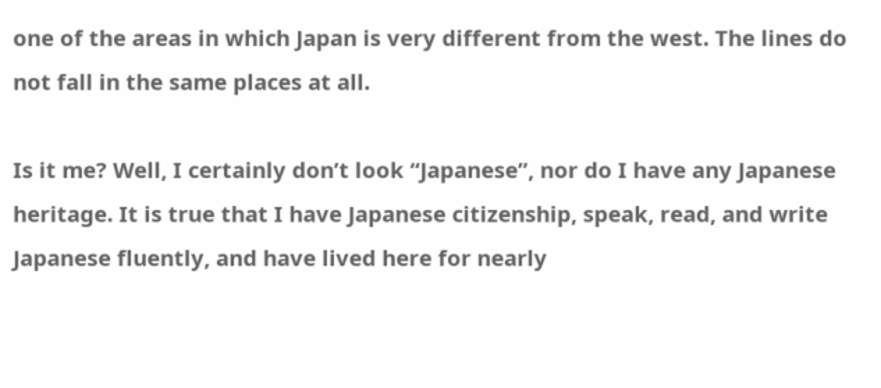one of the areas in which Japan is very different from the west. The lines do not fall in the same places at all.

Is it me? Well, I certainly don’t look “Japanese”, nor do I have any Japanese heritage. It is true that I have Japanese citizenship, speak, read, and write Japanese fluently, and have lived here for nearly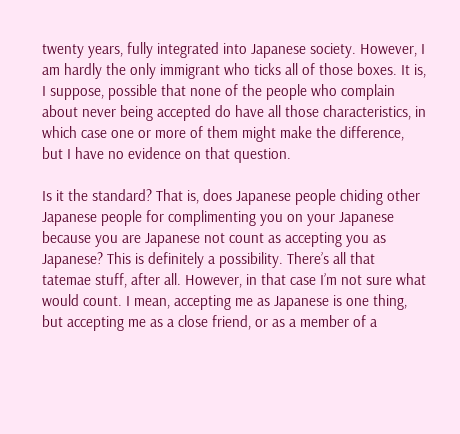twenty years, fully integrated into Japanese society. However, I am hardly the only immigrant who ticks all of those boxes. It is, I suppose, possible that none of the people who complain about never being accepted do have all those characteristics, in which case one or more of them might make the difference, but I have no evidence on that question.

Is it the standard? That is, does Japanese people chiding other Japanese people for complimenting you on your Japanese because you are Japanese not count as accepting you as Japanese? This is definitely a possibility. There’s all that tatemae stuff, after all. However, in that case I’m not sure what would count. I mean, accepting me as Japanese is one thing, but accepting me as a close friend, or as a member of a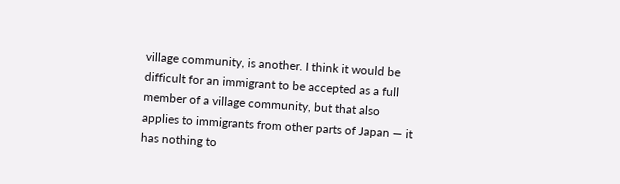village community, is another. I think it would be difficult for an immigrant to be accepted as a full member of a village community, but that also applies to immigrants from other parts of Japan — it has nothing to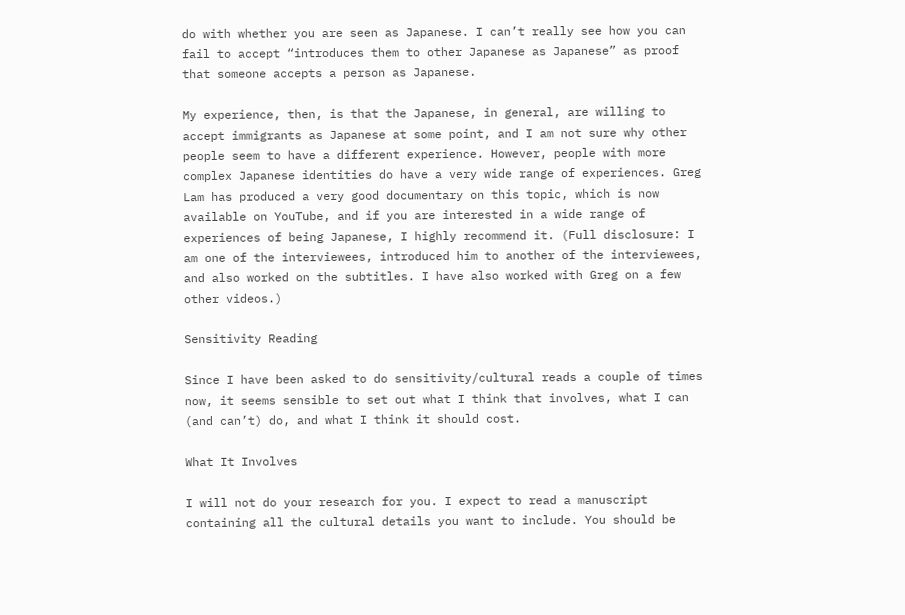do with whether you are seen as Japanese. I can’t really see how you can fail to accept “introduces them to other Japanese as Japanese” as proof that someone accepts a person as Japanese.

My experience, then, is that the Japanese, in general, are willing to accept immigrants as Japanese at some point, and I am not sure why other people seem to have a different experience. However, people with more complex Japanese identities do have a very wide range of experiences. Greg Lam has produced a very good documentary on this topic, which is now available on YouTube, and if you are interested in a wide range of experiences of being Japanese, I highly recommend it. (Full disclosure: I am one of the interviewees, introduced him to another of the interviewees, and also worked on the subtitles. I have also worked with Greg on a few other videos.)

Sensitivity Reading

Since I have been asked to do sensitivity/cultural reads a couple of times now, it seems sensible to set out what I think that involves, what I can (and can’t) do, and what I think it should cost.

What It Involves

I will not do your research for you. I expect to read a manuscript containing all the cultural details you want to include. You should be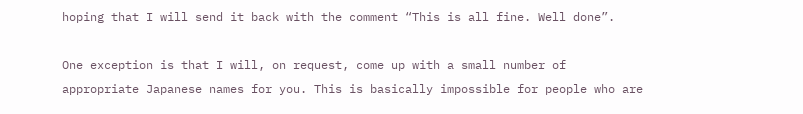hoping that I will send it back with the comment “This is all fine. Well done”.

One exception is that I will, on request, come up with a small number of appropriate Japanese names for you. This is basically impossible for people who are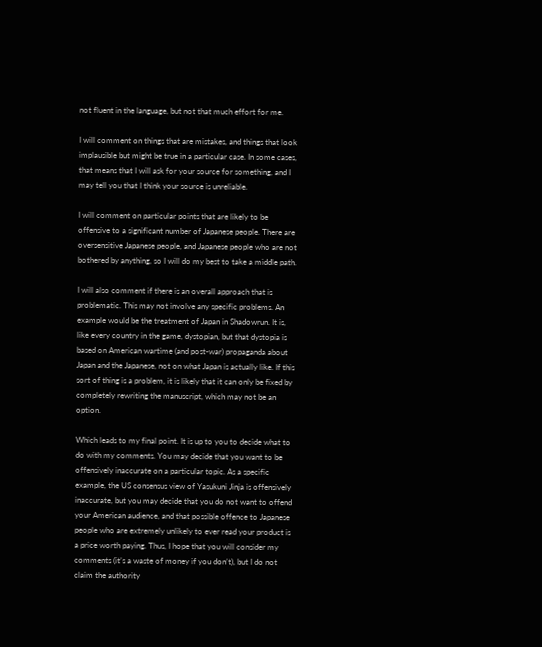not fluent in the language, but not that much effort for me.

I will comment on things that are mistakes, and things that look implausible but might be true in a particular case. In some cases, that means that I will ask for your source for something, and I may tell you that I think your source is unreliable.

I will comment on particular points that are likely to be offensive to a significant number of Japanese people. There are oversensitive Japanese people, and Japanese people who are not bothered by anything, so I will do my best to take a middle path.

I will also comment if there is an overall approach that is problematic. This may not involve any specific problems. An example would be the treatment of Japan in Shadowrun. It is, like every country in the game, dystopian, but that dystopia is based on American wartime (and post-war) propaganda about Japan and the Japanese, not on what Japan is actually like. If this sort of thing is a problem, it is likely that it can only be fixed by completely rewriting the manuscript, which may not be an option.

Which leads to my final point. It is up to you to decide what to do with my comments. You may decide that you want to be offensively inaccurate on a particular topic. As a specific example, the US consensus view of Yasukuni Jinja is offensively inaccurate, but you may decide that you do not want to offend your American audience, and that possible offence to Japanese people who are extremely unlikely to ever read your product is a price worth paying. Thus, I hope that you will consider my comments (it’s a waste of money if you don’t), but I do not claim the authority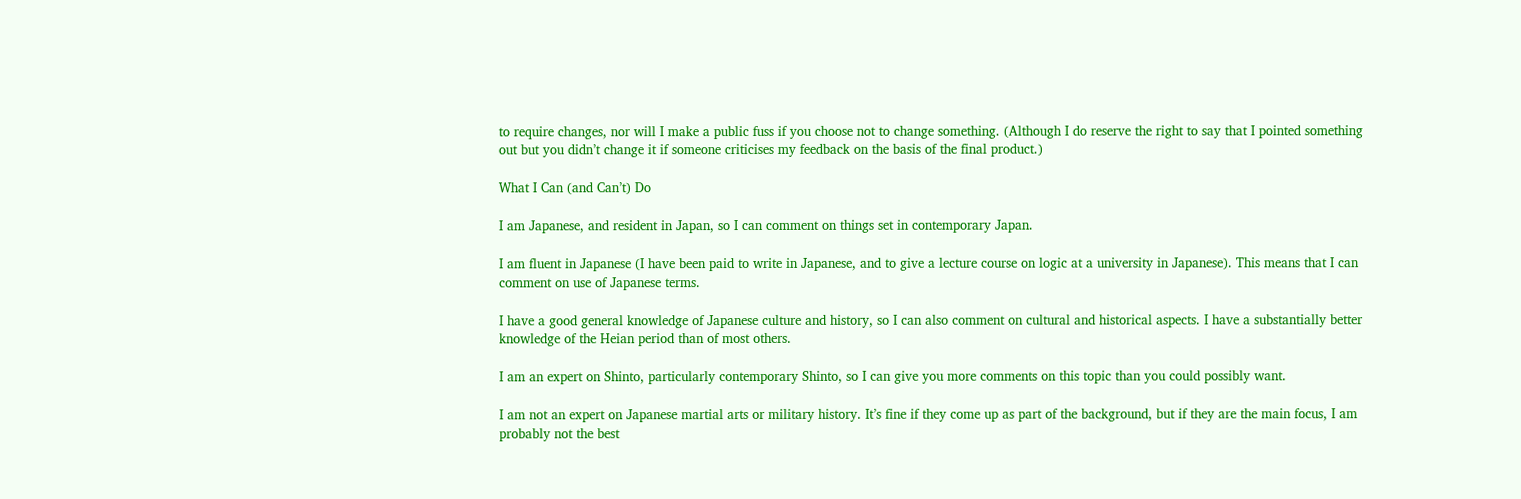to require changes, nor will I make a public fuss if you choose not to change something. (Although I do reserve the right to say that I pointed something out but you didn’t change it if someone criticises my feedback on the basis of the final product.)

What I Can (and Can’t) Do

I am Japanese, and resident in Japan, so I can comment on things set in contemporary Japan.

I am fluent in Japanese (I have been paid to write in Japanese, and to give a lecture course on logic at a university in Japanese). This means that I can comment on use of Japanese terms.

I have a good general knowledge of Japanese culture and history, so I can also comment on cultural and historical aspects. I have a substantially better knowledge of the Heian period than of most others.

I am an expert on Shinto, particularly contemporary Shinto, so I can give you more comments on this topic than you could possibly want.

I am not an expert on Japanese martial arts or military history. It’s fine if they come up as part of the background, but if they are the main focus, I am probably not the best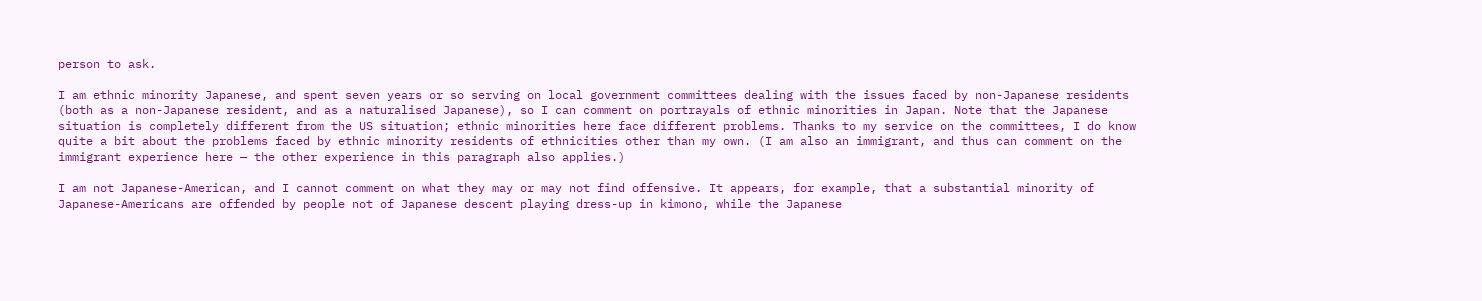person to ask.

I am ethnic minority Japanese, and spent seven years or so serving on local government committees dealing with the issues faced by non-Japanese residents (both as a non-Japanese resident, and as a naturalised Japanese), so I can comment on portrayals of ethnic minorities in Japan. Note that the Japanese situation is completely different from the US situation; ethnic minorities here face different problems. Thanks to my service on the committees, I do know quite a bit about the problems faced by ethnic minority residents of ethnicities other than my own. (I am also an immigrant, and thus can comment on the immigrant experience here — the other experience in this paragraph also applies.)

I am not Japanese-American, and I cannot comment on what they may or may not find offensive. It appears, for example, that a substantial minority of Japanese-Americans are offended by people not of Japanese descent playing dress-up in kimono, while the Japanese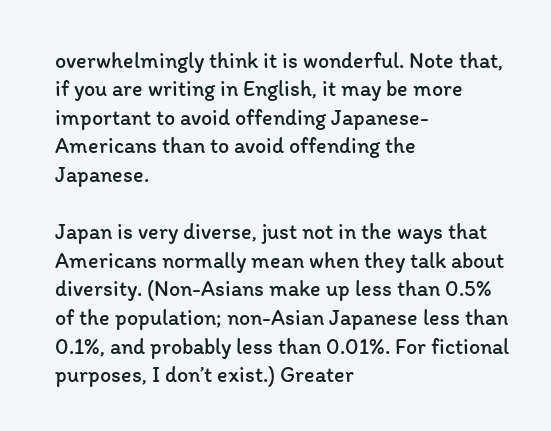overwhelmingly think it is wonderful. Note that, if you are writing in English, it may be more important to avoid offending Japanese-Americans than to avoid offending the Japanese.

Japan is very diverse, just not in the ways that Americans normally mean when they talk about diversity. (Non-Asians make up less than 0.5% of the population; non-Asian Japanese less than 0.1%, and probably less than 0.01%. For fictional purposes, I don’t exist.) Greater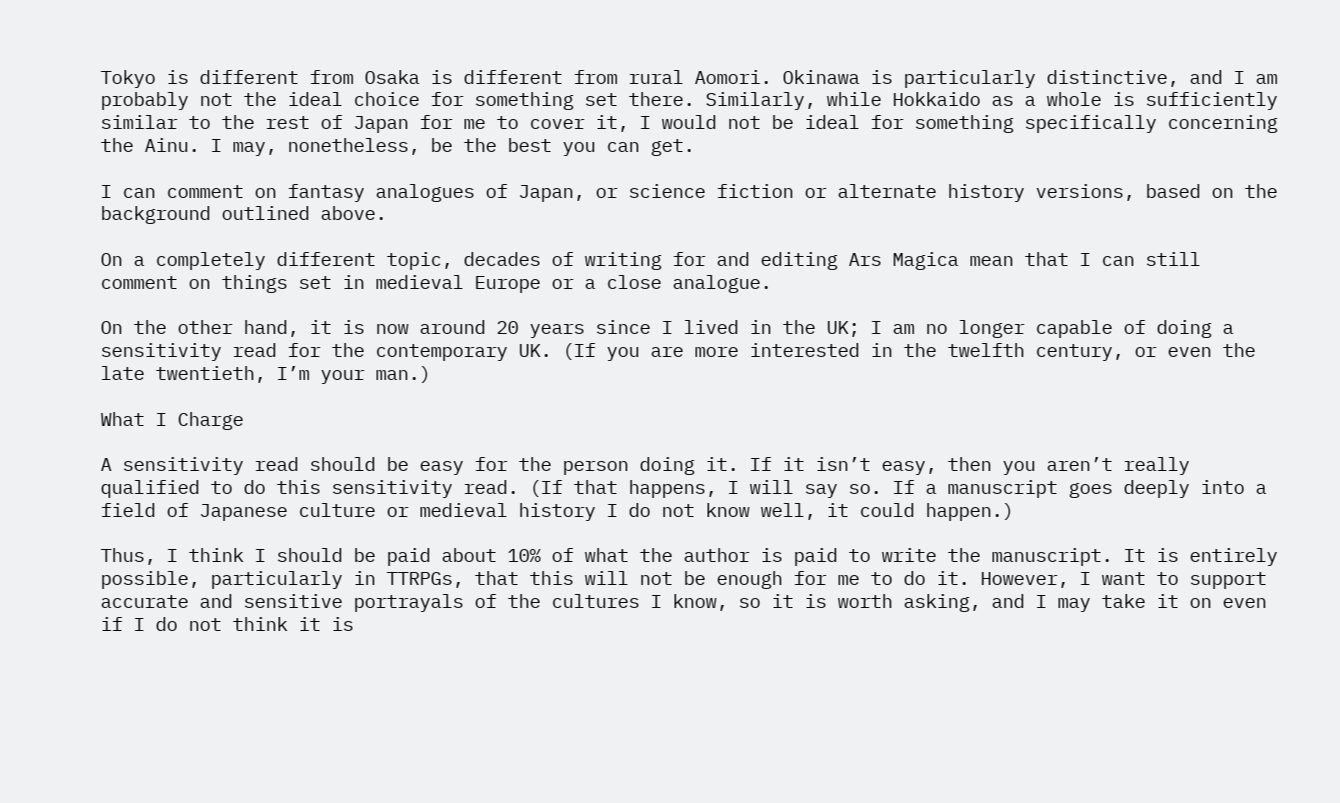Tokyo is different from Osaka is different from rural Aomori. Okinawa is particularly distinctive, and I am probably not the ideal choice for something set there. Similarly, while Hokkaido as a whole is sufficiently similar to the rest of Japan for me to cover it, I would not be ideal for something specifically concerning the Ainu. I may, nonetheless, be the best you can get.

I can comment on fantasy analogues of Japan, or science fiction or alternate history versions, based on the background outlined above.

On a completely different topic, decades of writing for and editing Ars Magica mean that I can still comment on things set in medieval Europe or a close analogue.

On the other hand, it is now around 20 years since I lived in the UK; I am no longer capable of doing a sensitivity read for the contemporary UK. (If you are more interested in the twelfth century, or even the late twentieth, I’m your man.)

What I Charge

A sensitivity read should be easy for the person doing it. If it isn’t easy, then you aren’t really qualified to do this sensitivity read. (If that happens, I will say so. If a manuscript goes deeply into a field of Japanese culture or medieval history I do not know well, it could happen.)

Thus, I think I should be paid about 10% of what the author is paid to write the manuscript. It is entirely possible, particularly in TTRPGs, that this will not be enough for me to do it. However, I want to support accurate and sensitive portrayals of the cultures I know, so it is worth asking, and I may take it on even if I do not think it is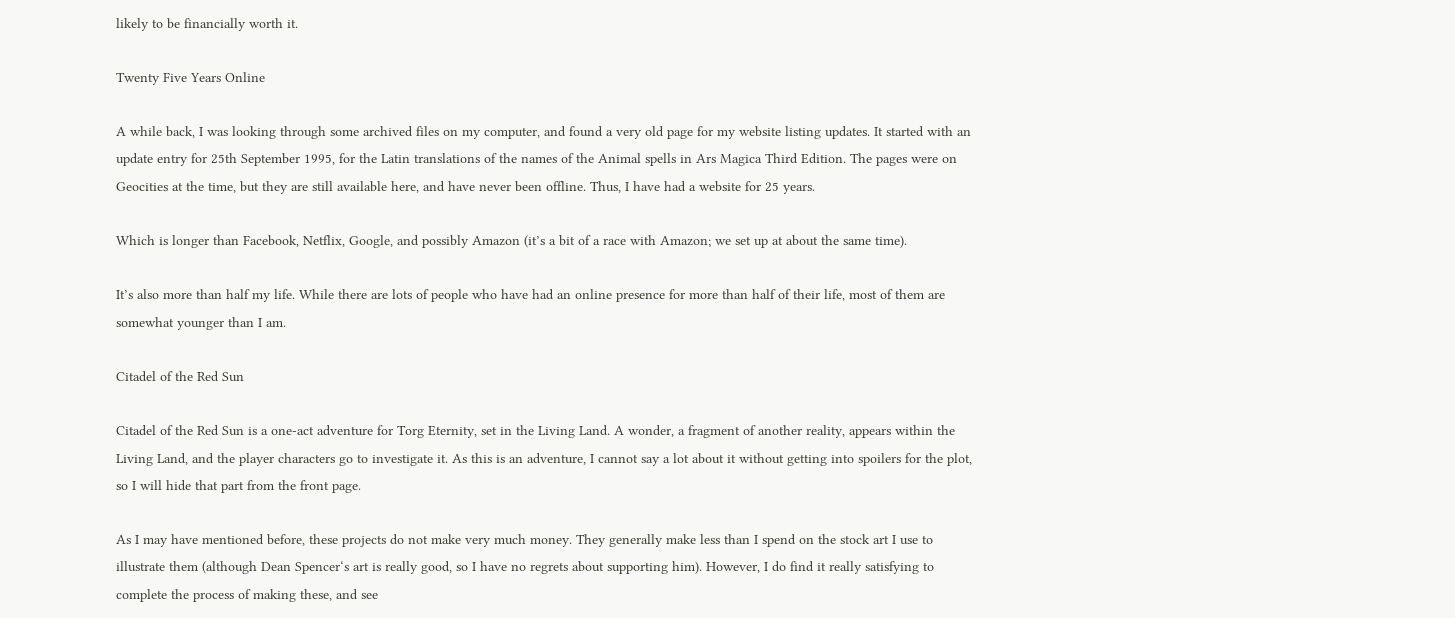likely to be financially worth it.

Twenty Five Years Online

A while back, I was looking through some archived files on my computer, and found a very old page for my website listing updates. It started with an update entry for 25th September 1995, for the Latin translations of the names of the Animal spells in Ars Magica Third Edition. The pages were on Geocities at the time, but they are still available here, and have never been offline. Thus, I have had a website for 25 years.

Which is longer than Facebook, Netflix, Google, and possibly Amazon (it’s a bit of a race with Amazon; we set up at about the same time).

It’s also more than half my life. While there are lots of people who have had an online presence for more than half of their life, most of them are somewhat younger than I am.

Citadel of the Red Sun

Citadel of the Red Sun is a one-act adventure for Torg Eternity, set in the Living Land. A wonder, a fragment of another reality, appears within the Living Land, and the player characters go to investigate it. As this is an adventure, I cannot say a lot about it without getting into spoilers for the plot, so I will hide that part from the front page.

As I may have mentioned before, these projects do not make very much money. They generally make less than I spend on the stock art I use to illustrate them (although Dean Spencer‘s art is really good, so I have no regrets about supporting him). However, I do find it really satisfying to complete the process of making these, and see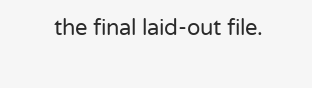the final laid-out file.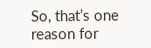So, that’s one reason for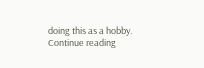doing this as a hobby.
Continue reading